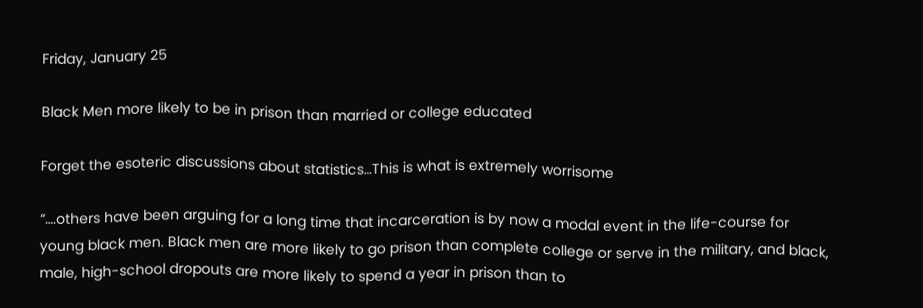Friday, January 25

Black Men more likely to be in prison than married or college educated

Forget the esoteric discussions about statistics…This is what is extremely worrisome

“….others have been arguing for a long time that incarceration is by now a modal event in the life-course for young black men. Black men are more likely to go prison than complete college or serve in the military, and black, male, high-school dropouts are more likely to spend a year in prison than to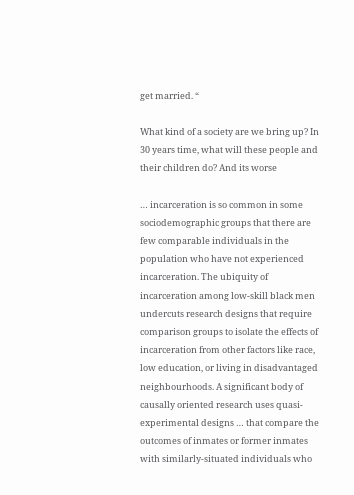get married. “

What kind of a society are we bring up? In 30 years time, what will these people and their children do? And its worse

… incarceration is so common in some sociodemographic groups that there are few comparable individuals in the population who have not experienced incarceration. The ubiquity of incarceration among low-skill black men undercuts research designs that require comparison groups to isolate the effects of incarceration from other factors like race, low education, or living in disadvantaged neighbourhoods. A significant body of causally oriented research uses quasi-experimental designs … that compare the outcomes of inmates or former inmates with similarly-situated individuals who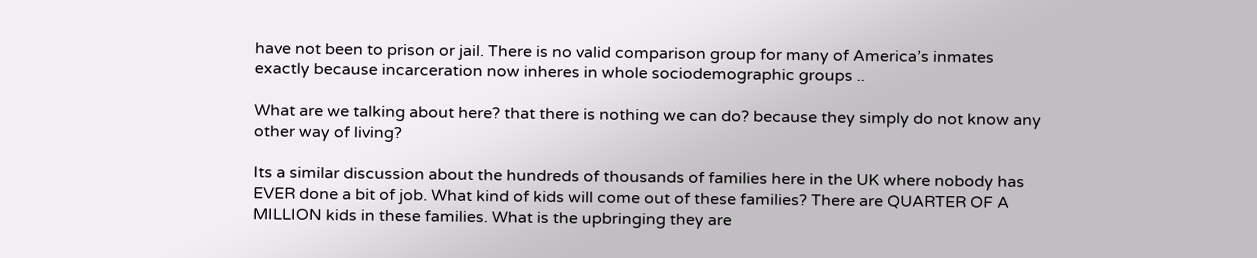have not been to prison or jail. There is no valid comparison group for many of America’s inmates exactly because incarceration now inheres in whole sociodemographic groups ..

What are we talking about here? that there is nothing we can do? because they simply do not know any other way of living?

Its a similar discussion about the hundreds of thousands of families here in the UK where nobody has EVER done a bit of job. What kind of kids will come out of these families? There are QUARTER OF A MILLION kids in these families. What is the upbringing they are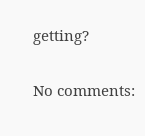getting?

No comments: